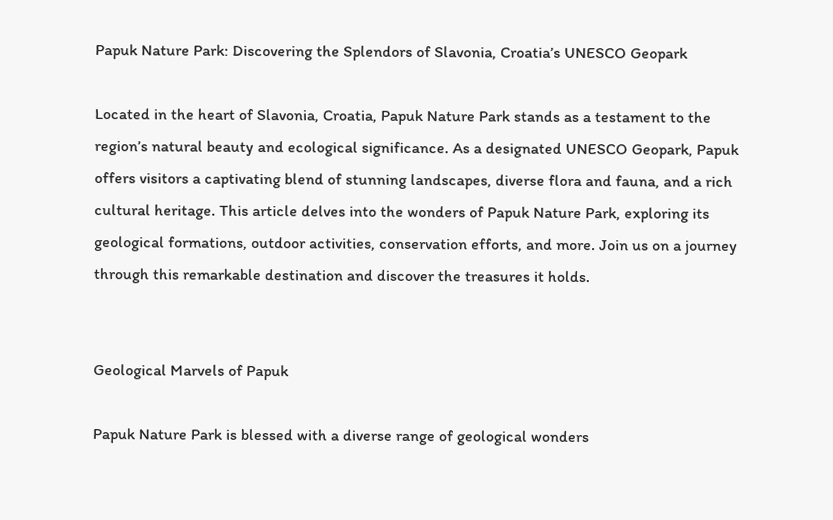Papuk Nature Park: Discovering the Splendors of Slavonia, Croatia’s UNESCO Geopark

Located in the heart of Slavonia, Croatia, Papuk Nature Park stands as a testament to the region’s natural beauty and ecological significance. As a designated UNESCO Geopark, Papuk offers visitors a captivating blend of stunning landscapes, diverse flora and fauna, and a rich cultural heritage. This article delves into the wonders of Papuk Nature Park, exploring its geological formations, outdoor activities, conservation efforts, and more. Join us on a journey through this remarkable destination and discover the treasures it holds.


Geological Marvels of Papuk

Papuk Nature Park is blessed with a diverse range of geological wonders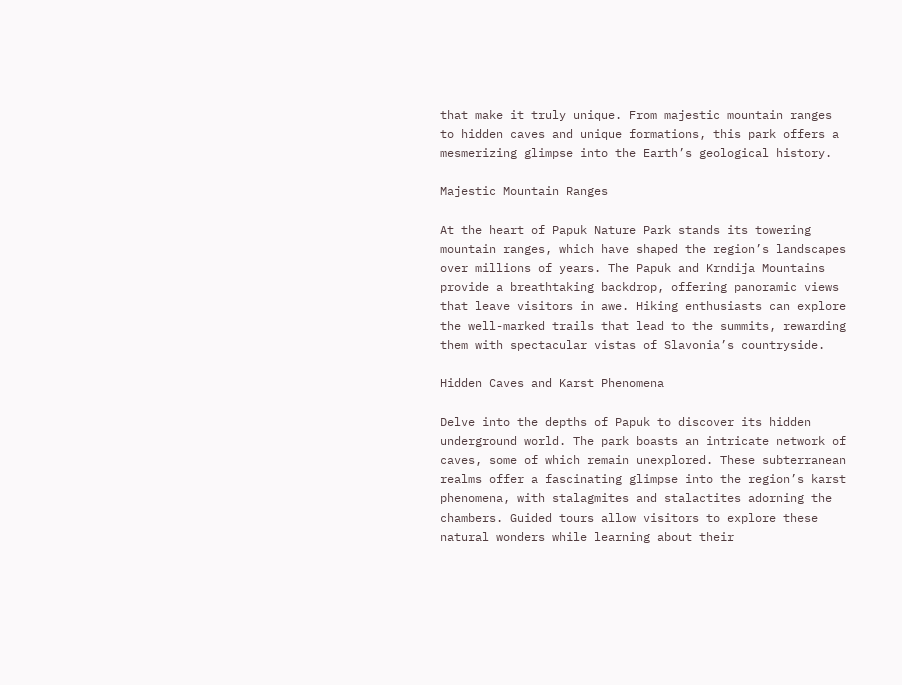that make it truly unique. From majestic mountain ranges to hidden caves and unique formations, this park offers a mesmerizing glimpse into the Earth’s geological history.

Majestic Mountain Ranges

At the heart of Papuk Nature Park stands its towering mountain ranges, which have shaped the region’s landscapes over millions of years. The Papuk and Krndija Mountains provide a breathtaking backdrop, offering panoramic views that leave visitors in awe. Hiking enthusiasts can explore the well-marked trails that lead to the summits, rewarding them with spectacular vistas of Slavonia’s countryside.

Hidden Caves and Karst Phenomena

Delve into the depths of Papuk to discover its hidden underground world. The park boasts an intricate network of caves, some of which remain unexplored. These subterranean realms offer a fascinating glimpse into the region’s karst phenomena, with stalagmites and stalactites adorning the chambers. Guided tours allow visitors to explore these natural wonders while learning about their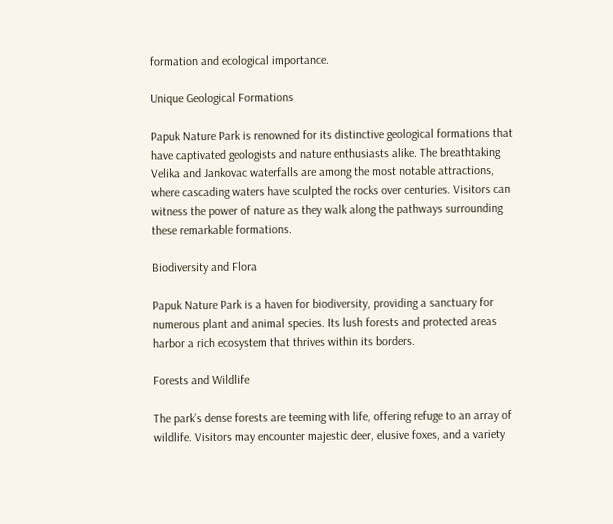formation and ecological importance.

Unique Geological Formations

Papuk Nature Park is renowned for its distinctive geological formations that have captivated geologists and nature enthusiasts alike. The breathtaking Velika and Jankovac waterfalls are among the most notable attractions, where cascading waters have sculpted the rocks over centuries. Visitors can witness the power of nature as they walk along the pathways surrounding these remarkable formations.

Biodiversity and Flora

Papuk Nature Park is a haven for biodiversity, providing a sanctuary for numerous plant and animal species. Its lush forests and protected areas harbor a rich ecosystem that thrives within its borders.

Forests and Wildlife

The park’s dense forests are teeming with life, offering refuge to an array of wildlife. Visitors may encounter majestic deer, elusive foxes, and a variety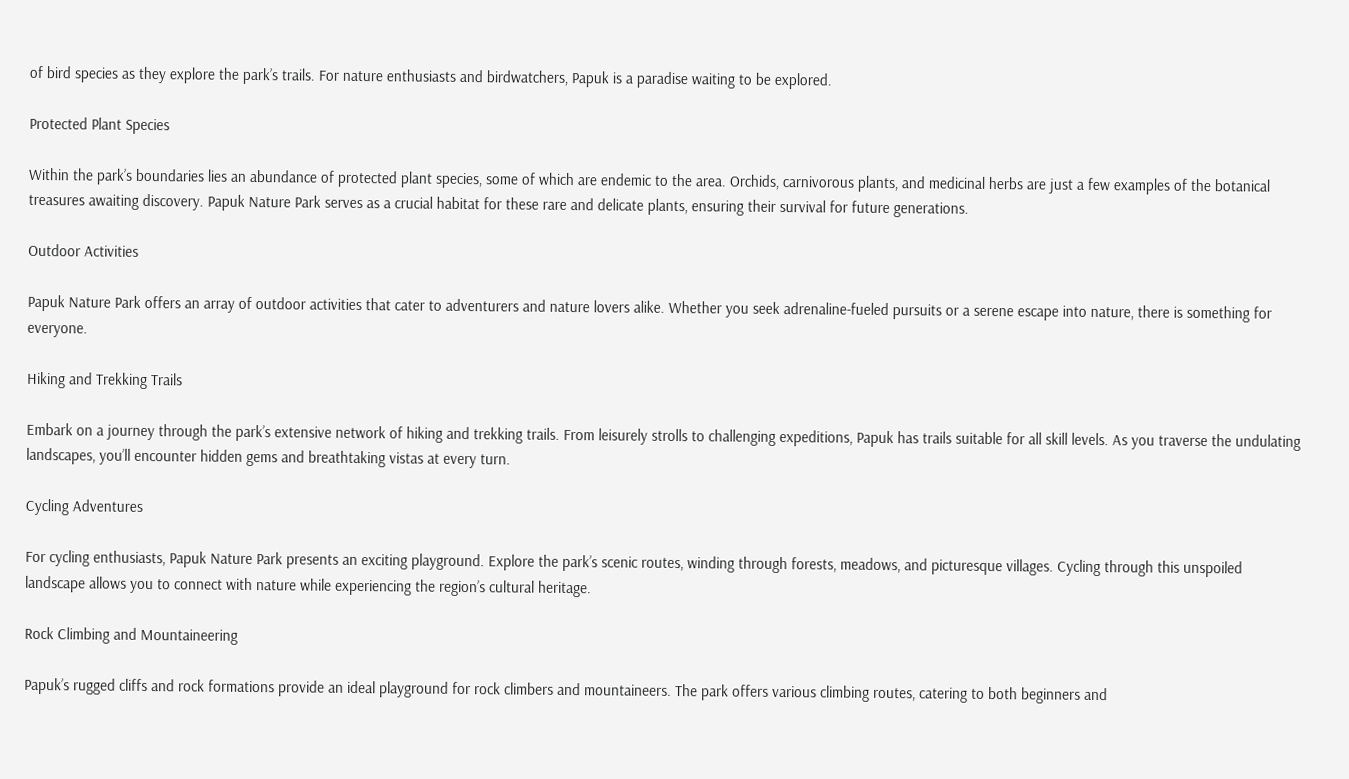of bird species as they explore the park’s trails. For nature enthusiasts and birdwatchers, Papuk is a paradise waiting to be explored.

Protected Plant Species

Within the park’s boundaries lies an abundance of protected plant species, some of which are endemic to the area. Orchids, carnivorous plants, and medicinal herbs are just a few examples of the botanical treasures awaiting discovery. Papuk Nature Park serves as a crucial habitat for these rare and delicate plants, ensuring their survival for future generations.

Outdoor Activities

Papuk Nature Park offers an array of outdoor activities that cater to adventurers and nature lovers alike. Whether you seek adrenaline-fueled pursuits or a serene escape into nature, there is something for everyone.

Hiking and Trekking Trails

Embark on a journey through the park’s extensive network of hiking and trekking trails. From leisurely strolls to challenging expeditions, Papuk has trails suitable for all skill levels. As you traverse the undulating landscapes, you’ll encounter hidden gems and breathtaking vistas at every turn.

Cycling Adventures

For cycling enthusiasts, Papuk Nature Park presents an exciting playground. Explore the park’s scenic routes, winding through forests, meadows, and picturesque villages. Cycling through this unspoiled landscape allows you to connect with nature while experiencing the region’s cultural heritage.

Rock Climbing and Mountaineering

Papuk’s rugged cliffs and rock formations provide an ideal playground for rock climbers and mountaineers. The park offers various climbing routes, catering to both beginners and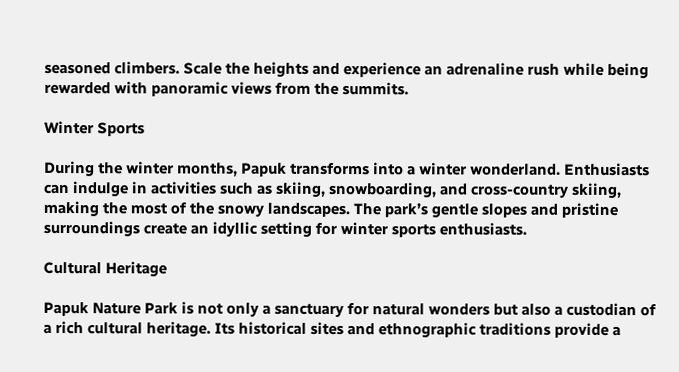seasoned climbers. Scale the heights and experience an adrenaline rush while being rewarded with panoramic views from the summits.

Winter Sports

During the winter months, Papuk transforms into a winter wonderland. Enthusiasts can indulge in activities such as skiing, snowboarding, and cross-country skiing, making the most of the snowy landscapes. The park’s gentle slopes and pristine surroundings create an idyllic setting for winter sports enthusiasts.

Cultural Heritage

Papuk Nature Park is not only a sanctuary for natural wonders but also a custodian of a rich cultural heritage. Its historical sites and ethnographic traditions provide a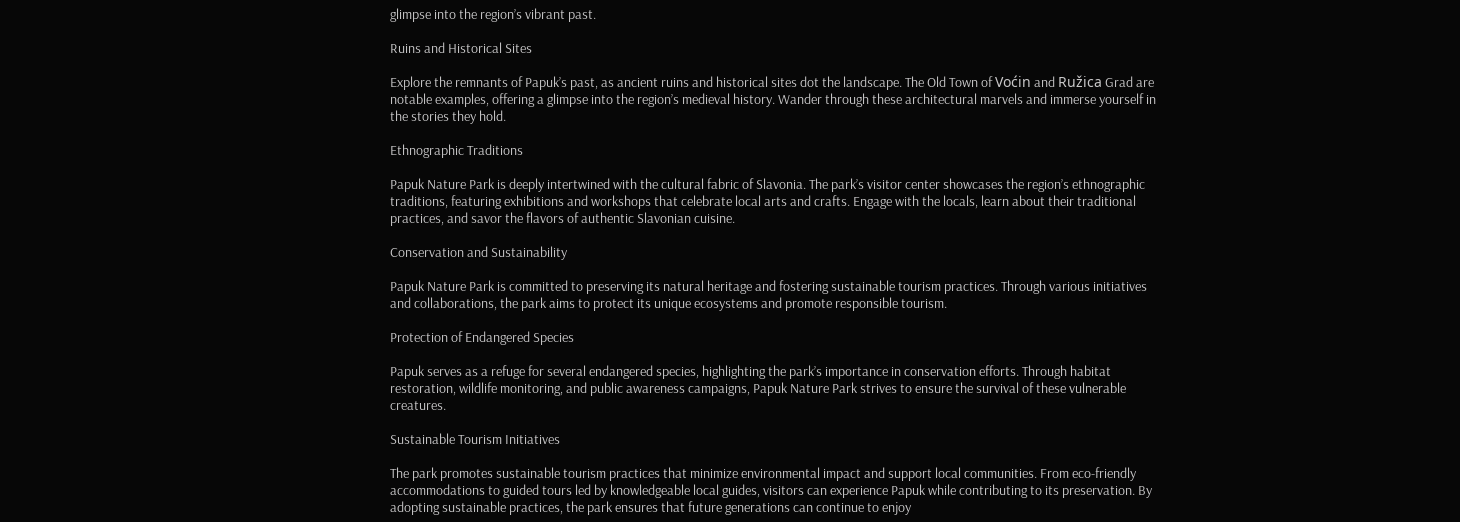glimpse into the region’s vibrant past.

Ruins and Historical Sites

Explore the remnants of Papuk’s past, as ancient ruins and historical sites dot the landscape. The Old Town of Voćin and Ružica Grad are notable examples, offering a glimpse into the region’s medieval history. Wander through these architectural marvels and immerse yourself in the stories they hold.

Ethnographic Traditions

Papuk Nature Park is deeply intertwined with the cultural fabric of Slavonia. The park’s visitor center showcases the region’s ethnographic traditions, featuring exhibitions and workshops that celebrate local arts and crafts. Engage with the locals, learn about their traditional practices, and savor the flavors of authentic Slavonian cuisine.

Conservation and Sustainability

Papuk Nature Park is committed to preserving its natural heritage and fostering sustainable tourism practices. Through various initiatives and collaborations, the park aims to protect its unique ecosystems and promote responsible tourism.

Protection of Endangered Species

Papuk serves as a refuge for several endangered species, highlighting the park’s importance in conservation efforts. Through habitat restoration, wildlife monitoring, and public awareness campaigns, Papuk Nature Park strives to ensure the survival of these vulnerable creatures.

Sustainable Tourism Initiatives

The park promotes sustainable tourism practices that minimize environmental impact and support local communities. From eco-friendly accommodations to guided tours led by knowledgeable local guides, visitors can experience Papuk while contributing to its preservation. By adopting sustainable practices, the park ensures that future generations can continue to enjoy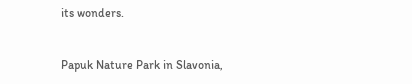its wonders.


Papuk Nature Park in Slavonia,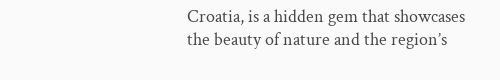Croatia, is a hidden gem that showcases the beauty of nature and the region’s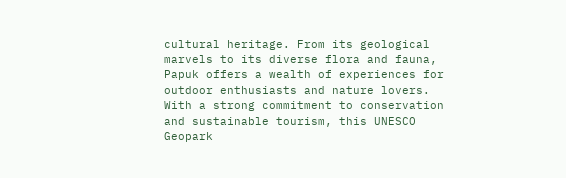cultural heritage. From its geological marvels to its diverse flora and fauna, Papuk offers a wealth of experiences for outdoor enthusiasts and nature lovers. With a strong commitment to conservation and sustainable tourism, this UNESCO Geopark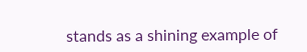stands as a shining example of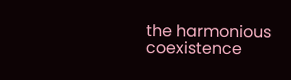the harmonious coexistence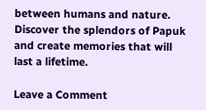between humans and nature. Discover the splendors of Papuk and create memories that will last a lifetime.

Leave a Comment